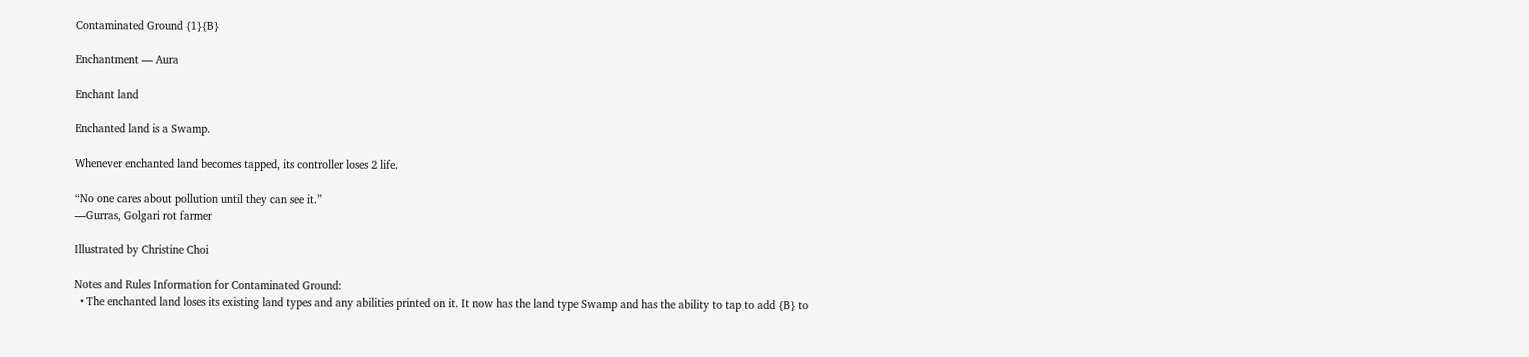Contaminated Ground {1}{B}

Enchantment — Aura

Enchant land

Enchanted land is a Swamp.

Whenever enchanted land becomes tapped, its controller loses 2 life.

“No one cares about pollution until they can see it.”
—Gurras, Golgari rot farmer

Illustrated by Christine Choi

Notes and Rules Information for Contaminated Ground:
  • The enchanted land loses its existing land types and any abilities printed on it. It now has the land type Swamp and has the ability to tap to add {B} to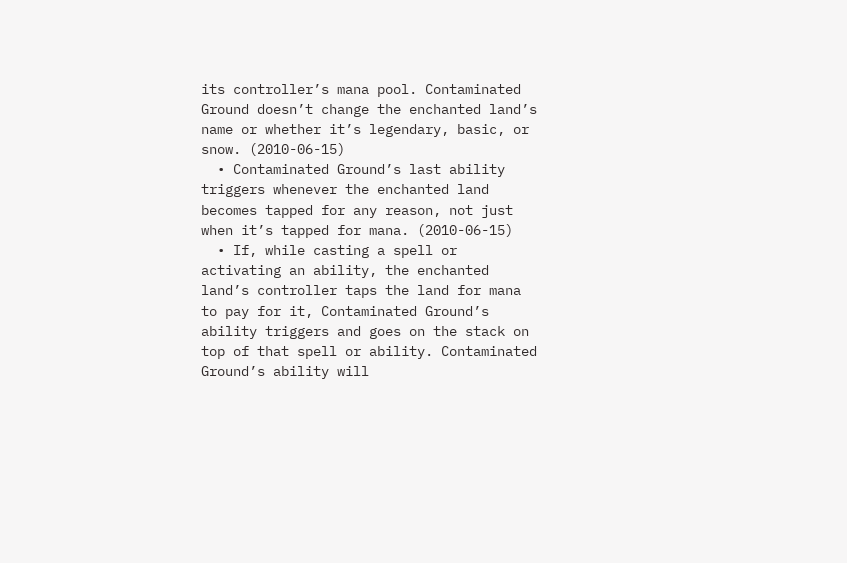its controller’s mana pool. Contaminated Ground doesn’t change the enchanted land’s name or whether it’s legendary, basic, or snow. (2010-06-15)
  • Contaminated Ground’s last ability triggers whenever the enchanted land becomes tapped for any reason, not just when it’s tapped for mana. (2010-06-15)
  • If, while casting a spell or activating an ability, the enchanted land’s controller taps the land for mana to pay for it, Contaminated Ground’s ability triggers and goes on the stack on top of that spell or ability. Contaminated Ground’s ability will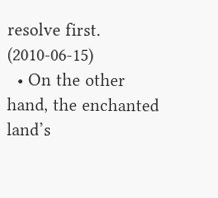resolve first. (2010-06-15)
  • On the other hand, the enchanted land’s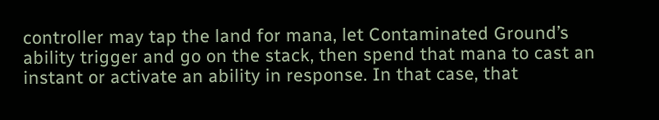controller may tap the land for mana, let Contaminated Ground’s ability trigger and go on the stack, then spend that mana to cast an instant or activate an ability in response. In that case, that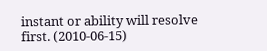instant or ability will resolve first. (2010-06-15)